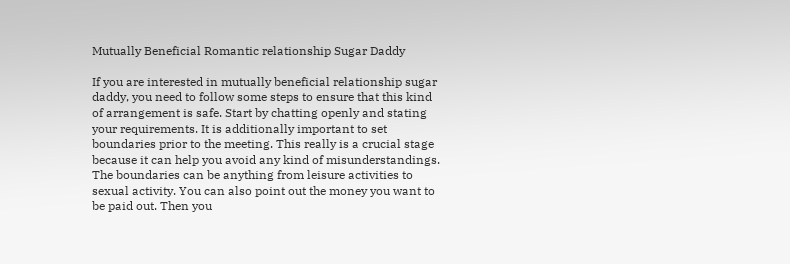Mutually Beneficial Romantic relationship Sugar Daddy

If you are interested in mutually beneficial relationship sugar daddy, you need to follow some steps to ensure that this kind of arrangement is safe. Start by chatting openly and stating your requirements. It is additionally important to set boundaries prior to the meeting. This really is a crucial stage because it can help you avoid any kind of misunderstandings. The boundaries can be anything from leisure activities to sexual activity. You can also point out the money you want to be paid out. Then you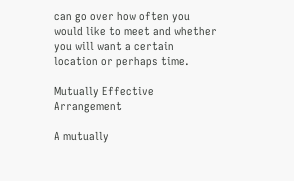can go over how often you would like to meet and whether you will want a certain location or perhaps time.

Mutually Effective Arrangement

A mutually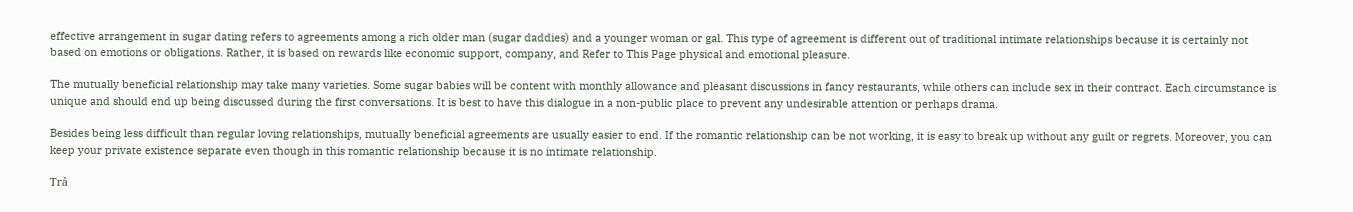effective arrangement in sugar dating refers to agreements among a rich older man (sugar daddies) and a younger woman or gal. This type of agreement is different out of traditional intimate relationships because it is certainly not based on emotions or obligations. Rather, it is based on rewards like economic support, company, and Refer to This Page physical and emotional pleasure.

The mutually beneficial relationship may take many varieties. Some sugar babies will be content with monthly allowance and pleasant discussions in fancy restaurants, while others can include sex in their contract. Each circumstance is unique and should end up being discussed during the first conversations. It is best to have this dialogue in a non-public place to prevent any undesirable attention or perhaps drama.

Besides being less difficult than regular loving relationships, mutually beneficial agreements are usually easier to end. If the romantic relationship can be not working, it is easy to break up without any guilt or regrets. Moreover, you can keep your private existence separate even though in this romantic relationship because it is no intimate relationship.

Trả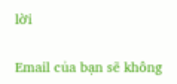lời

Email của bạn sẽ không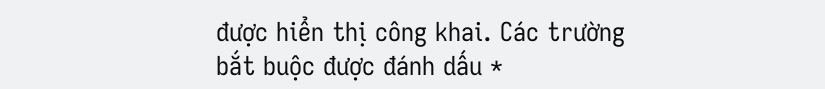được hiển thị công khai. Các trường bắt buộc được đánh dấu *